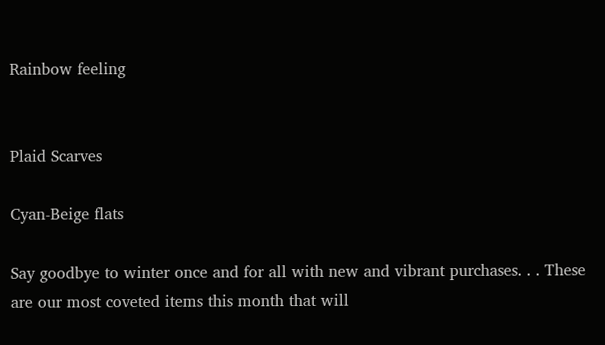Rainbow feeling


Plaid Scarves

Cyan-Beige flats

Say goodbye to winter once and for all with new and vibrant purchases. . . These are our most coveted items this month that will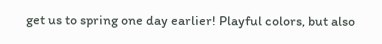get us to spring one day earlier! Playful colors, but also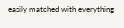easily matched with everything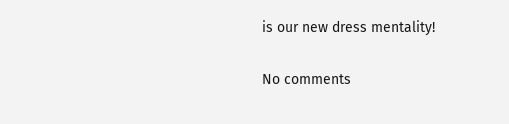is our new dress mentality!

No comments